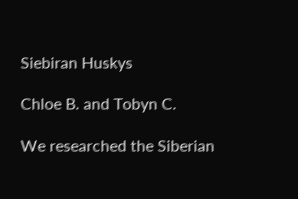Siebiran Huskys

Chloe B. and Tobyn C.

We researched the Siberian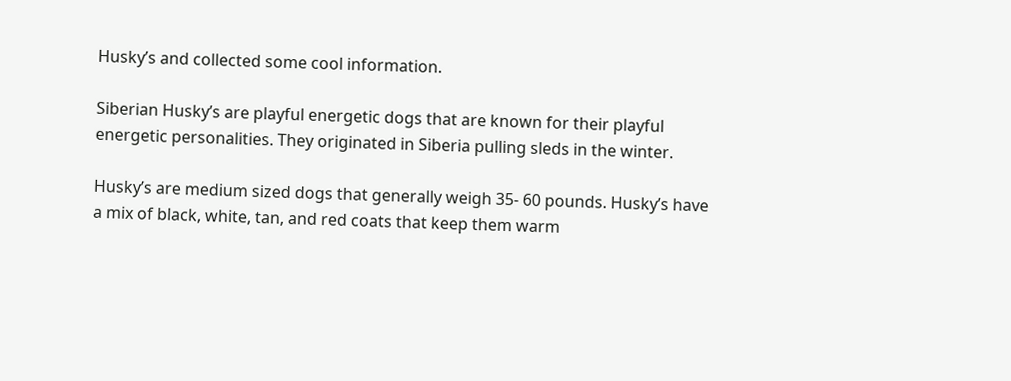Husky’s and collected some cool information.

Siberian Husky’s are playful energetic dogs that are known for their playful energetic personalities. They originated in Siberia pulling sleds in the winter.

Husky’s are medium sized dogs that generally weigh 35- 60 pounds. Husky’s have a mix of black, white, tan, and red coats that keep them warm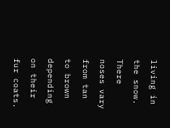living in the snow. There noses vary from tan to brown depending on their fur coats.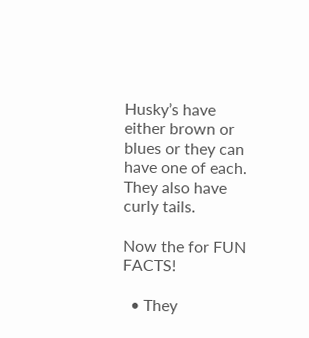Husky’s have either brown or blues or they can have one of each. They also have curly tails.

Now the for FUN FACTS!

  • They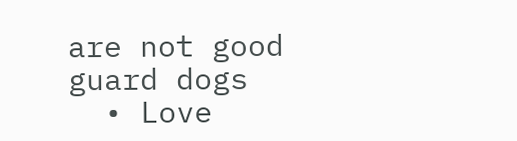are not good guard dogs
  • Love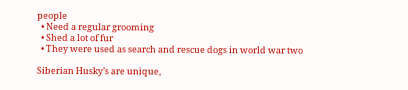people
  • Need a regular grooming
  • Shed a lot of fur
  • They were used as search and rescue dogs in world war two

Siberian Husky’s are unique,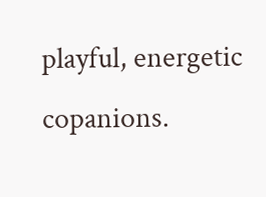playful, energetic copanions.